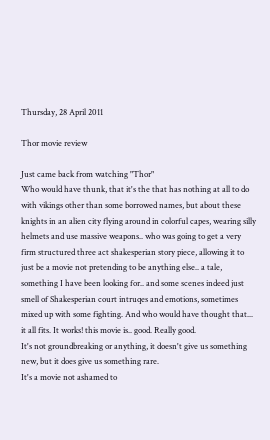Thursday, 28 April 2011

Thor movie review

Just came back from watching "Thor"
Who would have thunk, that it's the that has nothing at all to do with vikings other than some borrowed names, but about these knights in an alien city flying around in colorful capes, wearing silly helmets and use massive weapons.. who was going to get a very firm structured three act shakesperian story piece, allowing it to just be a movie not pretending to be anything else.. a tale, something I have been looking for.. and some scenes indeed just smell of Shakesperian court intruqes and emotions, sometimes mixed up with some fighting. And who would have thought that... it all fits. It works! this movie is.. good. Really good.
It's not groundbreaking or anything, it doesn't give us something new, but it does give us something rare.
It's a movie not ashamed to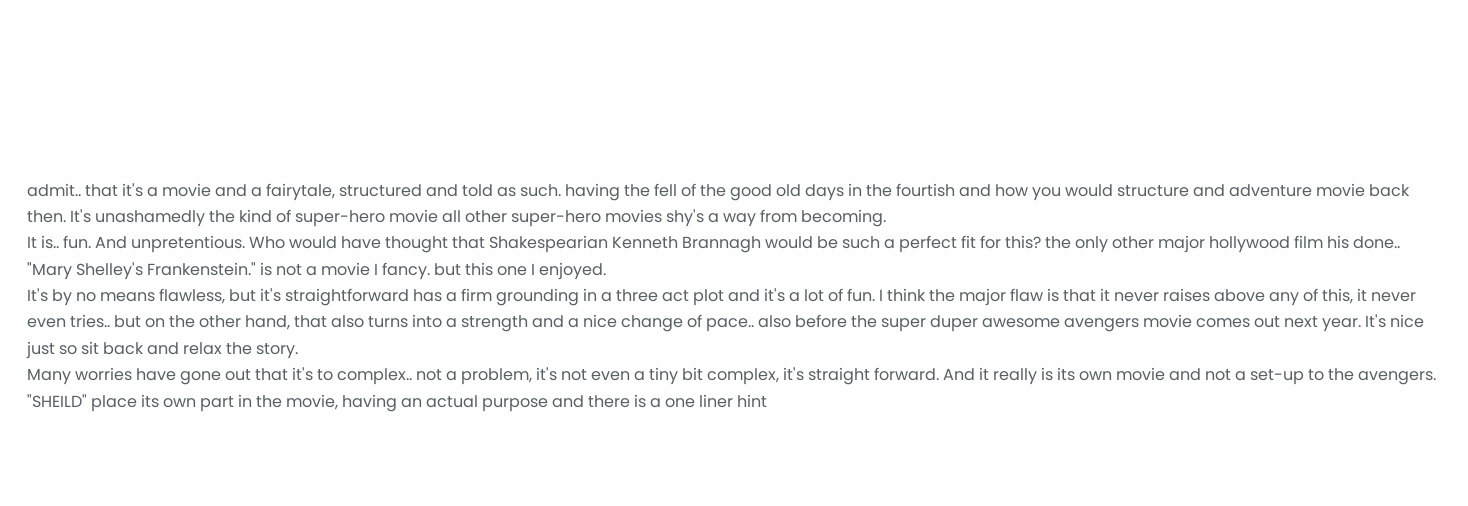admit.. that it's a movie and a fairytale, structured and told as such. having the fell of the good old days in the fourtish and how you would structure and adventure movie back then. It's unashamedly the kind of super-hero movie all other super-hero movies shy's a way from becoming.
It is.. fun. And unpretentious. Who would have thought that Shakespearian Kenneth Brannagh would be such a perfect fit for this? the only other major hollywood film his done.. "Mary Shelley's Frankenstein." is not a movie I fancy. but this one I enjoyed.
It's by no means flawless, but it's straightforward has a firm grounding in a three act plot and it's a lot of fun. I think the major flaw is that it never raises above any of this, it never even tries.. but on the other hand, that also turns into a strength and a nice change of pace.. also before the super duper awesome avengers movie comes out next year. It's nice just so sit back and relax the story.
Many worries have gone out that it's to complex.. not a problem, it's not even a tiny bit complex, it's straight forward. And it really is its own movie and not a set-up to the avengers. "SHEILD" place its own part in the movie, having an actual purpose and there is a one liner hint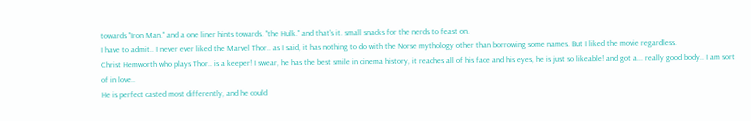towards "Iron Man." and a one liner hints towards. "the Hulk." and that's it. small snacks for the nerds to feast on.
I have to admit.. I never ever liked the Marvel Thor.. as I said, it has nothing to do with the Norse mythology other than borrowing some names. But I liked the movie regardless.
Christ Hemworth who plays Thor.. is a keeper! I swear, he has the best smile in cinema history, it reaches all of his face and his eyes, he is just so likeable! and got a... really good body.. I am sort of in love..
He is perfect casted most differently, and he could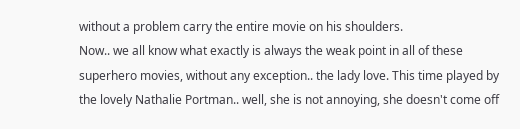without a problem carry the entire movie on his shoulders.
Now.. we all know what exactly is always the weak point in all of these superhero movies, without any exception.. the lady love. This time played by the lovely Nathalie Portman.. well, she is not annoying, she doesn't come off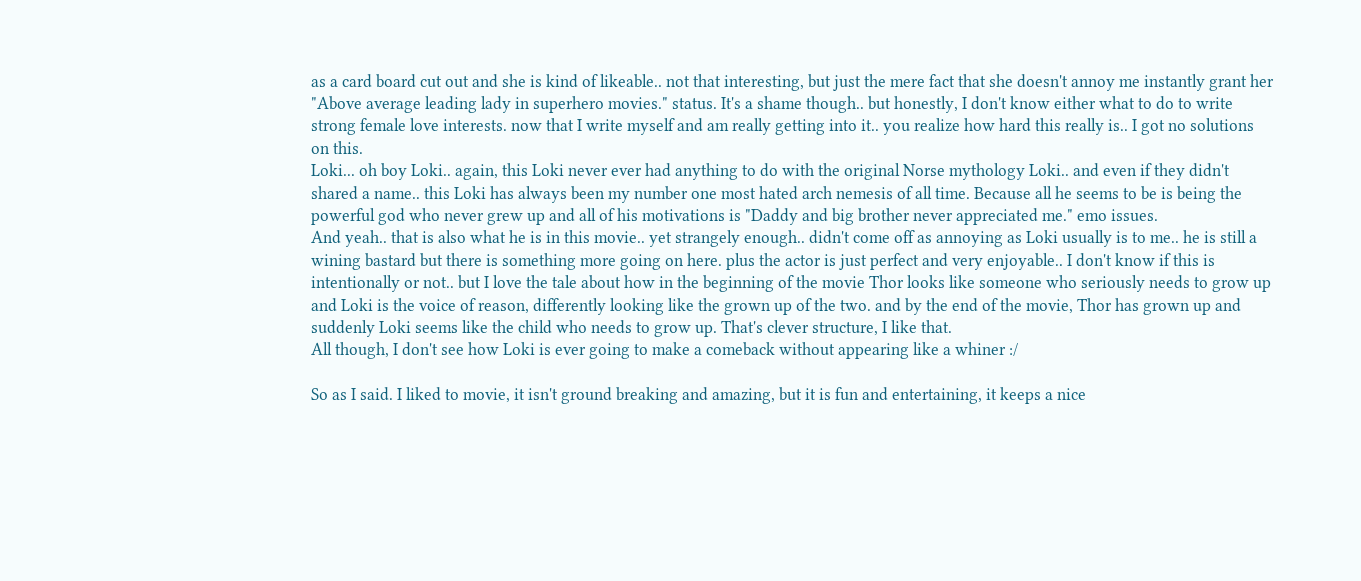as a card board cut out and she is kind of likeable.. not that interesting, but just the mere fact that she doesn't annoy me instantly grant her "Above average leading lady in superhero movies." status. It's a shame though.. but honestly, I don't know either what to do to write strong female love interests. now that I write myself and am really getting into it.. you realize how hard this really is.. I got no solutions on this.
Loki... oh boy Loki.. again, this Loki never ever had anything to do with the original Norse mythology Loki.. and even if they didn't shared a name.. this Loki has always been my number one most hated arch nemesis of all time. Because all he seems to be is being the powerful god who never grew up and all of his motivations is "Daddy and big brother never appreciated me." emo issues.
And yeah.. that is also what he is in this movie.. yet strangely enough.. didn't come off as annoying as Loki usually is to me.. he is still a wining bastard but there is something more going on here. plus the actor is just perfect and very enjoyable.. I don't know if this is intentionally or not.. but I love the tale about how in the beginning of the movie Thor looks like someone who seriously needs to grow up and Loki is the voice of reason, differently looking like the grown up of the two. and by the end of the movie, Thor has grown up and suddenly Loki seems like the child who needs to grow up. That's clever structure, I like that.
All though, I don't see how Loki is ever going to make a comeback without appearing like a whiner :/

So as I said. I liked to movie, it isn't ground breaking and amazing, but it is fun and entertaining, it keeps a nice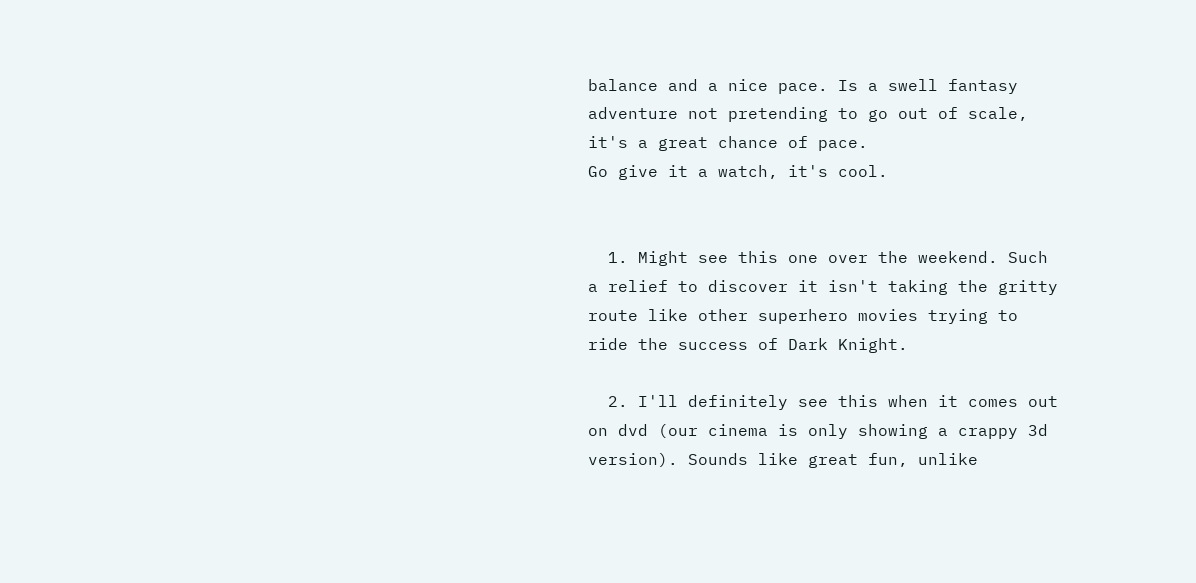balance and a nice pace. Is a swell fantasy adventure not pretending to go out of scale, it's a great chance of pace.
Go give it a watch, it's cool.


  1. Might see this one over the weekend. Such a relief to discover it isn't taking the gritty route like other superhero movies trying to ride the success of Dark Knight.

  2. I'll definitely see this when it comes out on dvd (our cinema is only showing a crappy 3d version). Sounds like great fun, unlike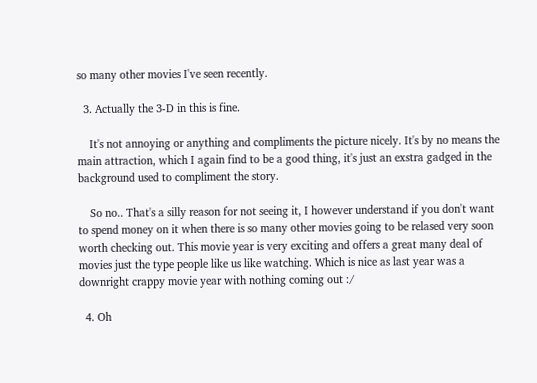so many other movies I've seen recently.

  3. Actually the 3-D in this is fine.

    It's not annoying or anything and compliments the picture nicely. It's by no means the main attraction, which I again find to be a good thing, it's just an exstra gadged in the background used to compliment the story.

    So no.. That's a silly reason for not seeing it, I however understand if you don't want to spend money on it when there is so many other movies going to be relased very soon worth checking out. This movie year is very exciting and offers a great many deal of movies just the type people like us like watching. Which is nice as last year was a downright crappy movie year with nothing coming out :/

  4. Oh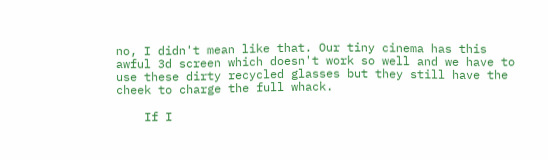no, I didn't mean like that. Our tiny cinema has this awful 3d screen which doesn't work so well and we have to use these dirty recycled glasses but they still have the cheek to charge the full whack.

    If I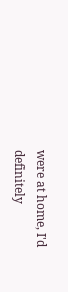were at home, I'd definitely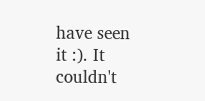have seen it :). It couldn't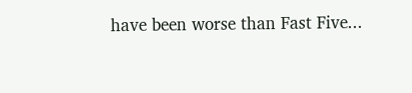have been worse than Fast Five...